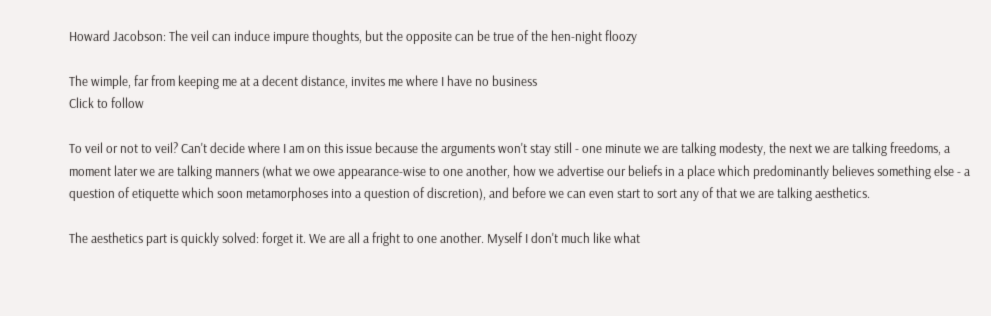Howard Jacobson: The veil can induce impure thoughts, but the opposite can be true of the hen-night floozy

The wimple, far from keeping me at a decent distance, invites me where I have no business
Click to follow

To veil or not to veil? Can't decide where I am on this issue because the arguments won't stay still - one minute we are talking modesty, the next we are talking freedoms, a moment later we are talking manners (what we owe appearance-wise to one another, how we advertise our beliefs in a place which predominantly believes something else - a question of etiquette which soon metamorphoses into a question of discretion), and before we can even start to sort any of that we are talking aesthetics.

The aesthetics part is quickly solved: forget it. We are all a fright to one another. Myself I don't much like what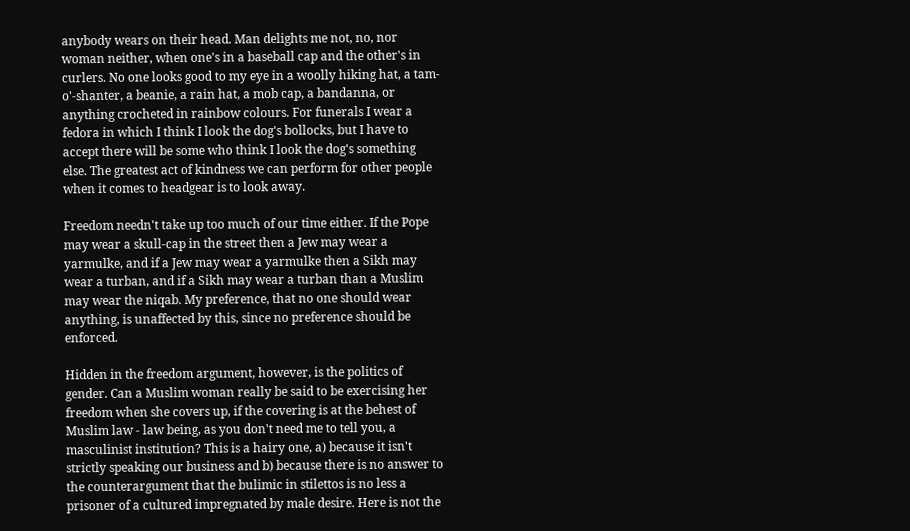anybody wears on their head. Man delights me not, no, nor woman neither, when one's in a baseball cap and the other's in curlers. No one looks good to my eye in a woolly hiking hat, a tam-o'-shanter, a beanie, a rain hat, a mob cap, a bandanna, or anything crocheted in rainbow colours. For funerals I wear a fedora in which I think I look the dog's bollocks, but I have to accept there will be some who think I look the dog's something else. The greatest act of kindness we can perform for other people when it comes to headgear is to look away.

Freedom needn't take up too much of our time either. If the Pope may wear a skull-cap in the street then a Jew may wear a yarmulke, and if a Jew may wear a yarmulke then a Sikh may wear a turban, and if a Sikh may wear a turban than a Muslim may wear the niqab. My preference, that no one should wear anything, is unaffected by this, since no preference should be enforced.

Hidden in the freedom argument, however, is the politics of gender. Can a Muslim woman really be said to be exercising her freedom when she covers up, if the covering is at the behest of Muslim law - law being, as you don't need me to tell you, a masculinist institution? This is a hairy one, a) because it isn't strictly speaking our business and b) because there is no answer to the counterargument that the bulimic in stilettos is no less a prisoner of a cultured impregnated by male desire. Here is not the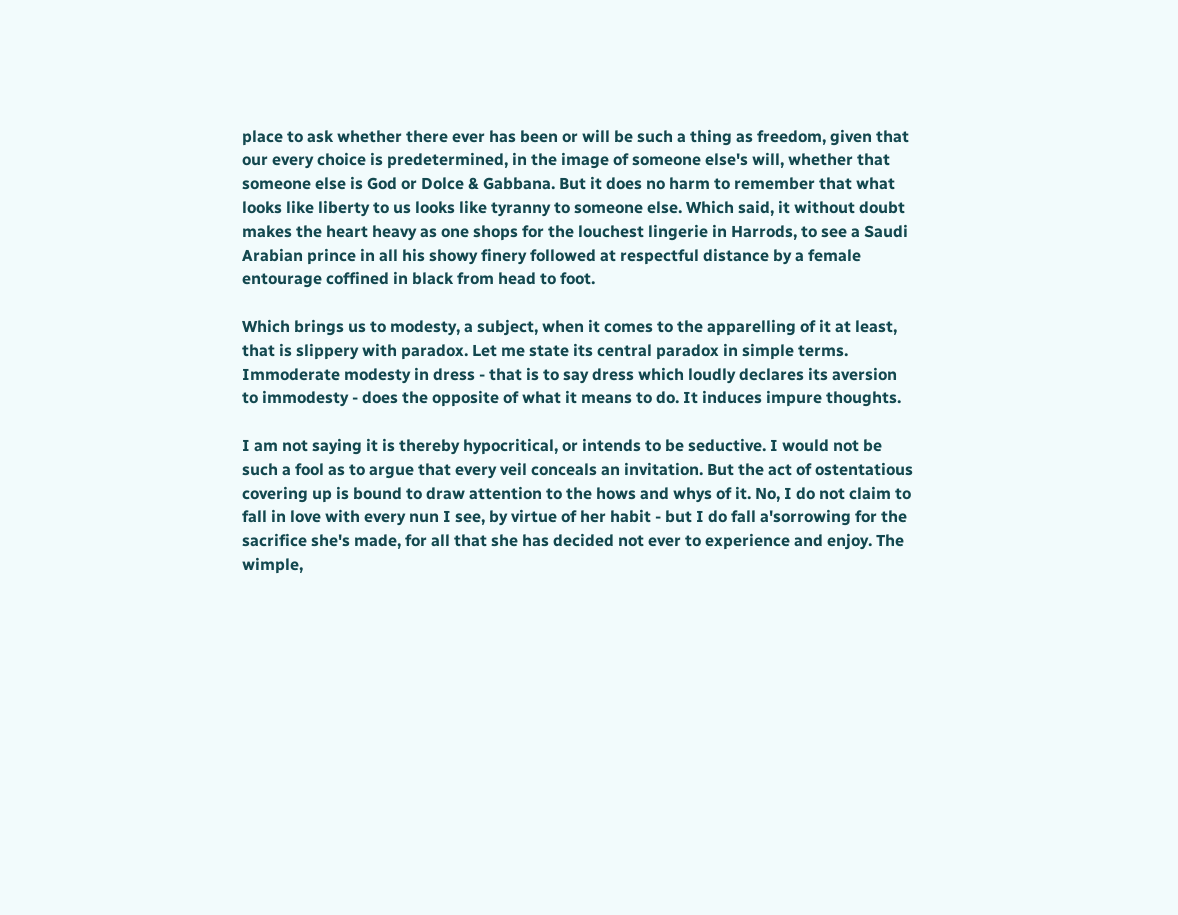place to ask whether there ever has been or will be such a thing as freedom, given that our every choice is predetermined, in the image of someone else's will, whether that someone else is God or Dolce & Gabbana. But it does no harm to remember that what looks like liberty to us looks like tyranny to someone else. Which said, it without doubt makes the heart heavy as one shops for the louchest lingerie in Harrods, to see a Saudi Arabian prince in all his showy finery followed at respectful distance by a female entourage coffined in black from head to foot.

Which brings us to modesty, a subject, when it comes to the apparelling of it at least, that is slippery with paradox. Let me state its central paradox in simple terms. Immoderate modesty in dress - that is to say dress which loudly declares its aversion to immodesty - does the opposite of what it means to do. It induces impure thoughts.

I am not saying it is thereby hypocritical, or intends to be seductive. I would not be such a fool as to argue that every veil conceals an invitation. But the act of ostentatious covering up is bound to draw attention to the hows and whys of it. No, I do not claim to fall in love with every nun I see, by virtue of her habit - but I do fall a'sorrowing for the sacrifice she's made, for all that she has decided not ever to experience and enjoy. The wimple,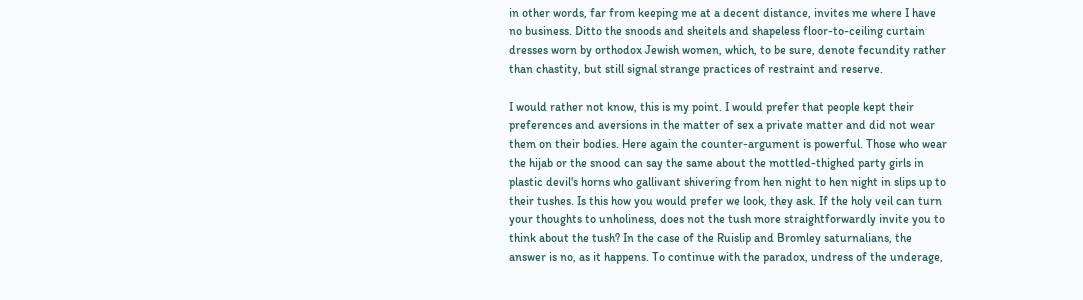in other words, far from keeping me at a decent distance, invites me where I have no business. Ditto the snoods and sheitels and shapeless floor-to-ceiling curtain dresses worn by orthodox Jewish women, which, to be sure, denote fecundity rather than chastity, but still signal strange practices of restraint and reserve.

I would rather not know, this is my point. I would prefer that people kept their preferences and aversions in the matter of sex a private matter and did not wear them on their bodies. Here again the counter-argument is powerful. Those who wear the hijab or the snood can say the same about the mottled-thighed party girls in plastic devil's horns who gallivant shivering from hen night to hen night in slips up to their tushes. Is this how you would prefer we look, they ask. If the holy veil can turn your thoughts to unholiness, does not the tush more straightforwardly invite you to think about the tush? In the case of the Ruislip and Bromley saturnalians, the answer is no, as it happens. To continue with the paradox, undress of the underage,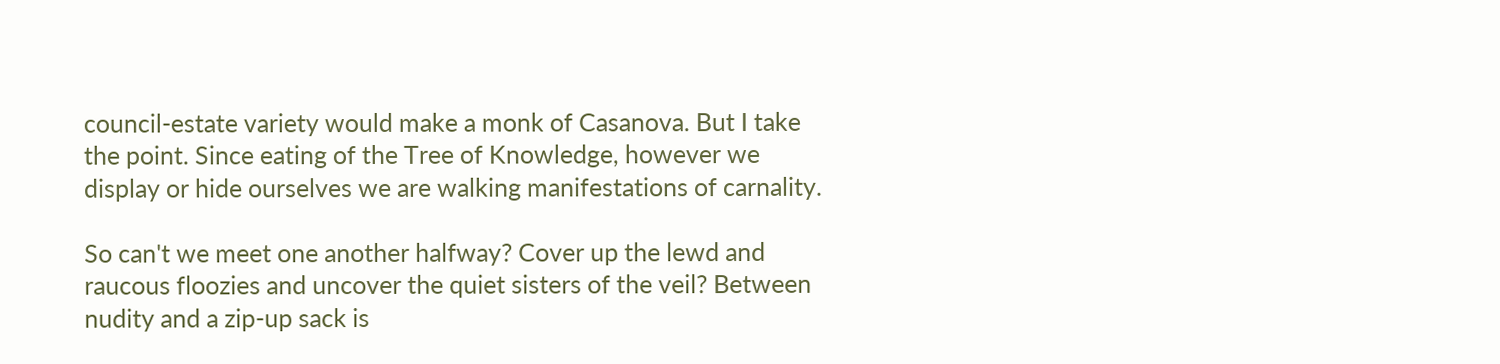council-estate variety would make a monk of Casanova. But I take the point. Since eating of the Tree of Knowledge, however we display or hide ourselves we are walking manifestations of carnality.

So can't we meet one another halfway? Cover up the lewd and raucous floozies and uncover the quiet sisters of the veil? Between nudity and a zip-up sack is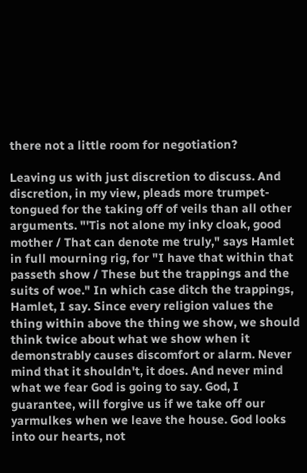there not a little room for negotiation?

Leaving us with just discretion to discuss. And discretion, in my view, pleads more trumpet-tongued for the taking off of veils than all other arguments. "'Tis not alone my inky cloak, good mother / That can denote me truly," says Hamlet in full mourning rig, for "I have that within that passeth show / These but the trappings and the suits of woe." In which case ditch the trappings, Hamlet, I say. Since every religion values the thing within above the thing we show, we should think twice about what we show when it demonstrably causes discomfort or alarm. Never mind that it shouldn't, it does. And never mind what we fear God is going to say. God, I guarantee, will forgive us if we take off our yarmulkes when we leave the house. God looks into our hearts, not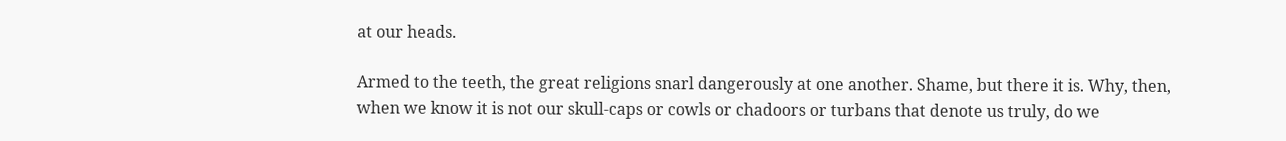at our heads.

Armed to the teeth, the great religions snarl dangerously at one another. Shame, but there it is. Why, then, when we know it is not our skull-caps or cowls or chadoors or turbans that denote us truly, do we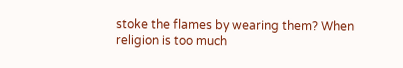stoke the flames by wearing them? When religion is too much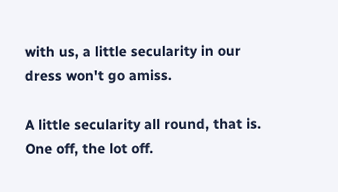with us, a little secularity in our dress won't go amiss.

A little secularity all round, that is. One off, the lot off.